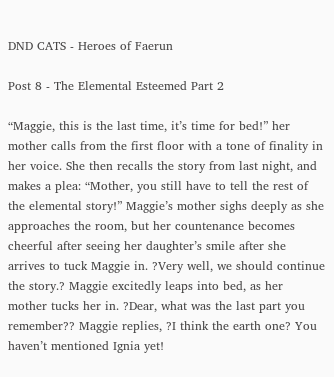DND CATS - Heroes of Faerun

Post 8 - The Elemental Esteemed Part 2

“Maggie, this is the last time, it’s time for bed!” her mother calls from the first floor with a tone of finality in her voice. She then recalls the story from last night, and makes a plea: “Mother, you still have to tell the rest of the elemental story!” Maggie’s mother sighs deeply as she approaches the room, but her countenance becomes cheerful after seeing her daughter’s smile after she arrives to tuck Maggie in. ?Very well, we should continue the story.? Maggie excitedly leaps into bed, as her mother tucks her in. ?Dear, what was the last part you remember?? Maggie replies, ?I think the earth one? You haven’t mentioned Ignia yet!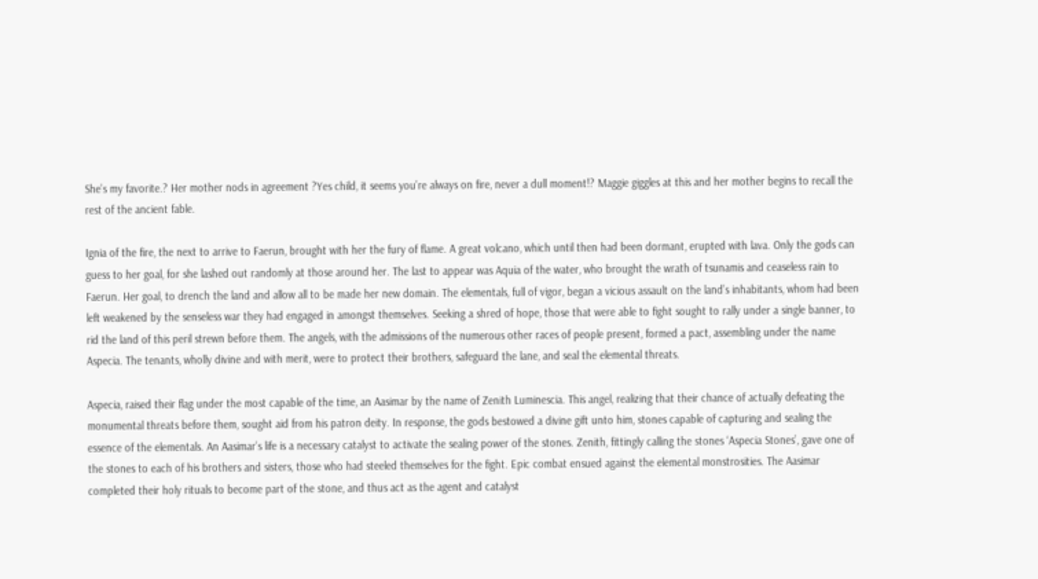She’s my favorite.? Her mother nods in agreement ?Yes child, it seems you’re always on fire, never a dull moment!? Maggie giggles at this and her mother begins to recall the rest of the ancient fable.

Ignia of the fire, the next to arrive to Faerun, brought with her the fury of flame. A great volcano, which until then had been dormant, erupted with lava. Only the gods can guess to her goal, for she lashed out randomly at those around her. The last to appear was Aquia of the water, who brought the wrath of tsunamis and ceaseless rain to Faerun. Her goal, to drench the land and allow all to be made her new domain. The elementals, full of vigor, began a vicious assault on the land’s inhabitants, whom had been left weakened by the senseless war they had engaged in amongst themselves. Seeking a shred of hope, those that were able to fight sought to rally under a single banner, to rid the land of this peril strewn before them. The angels, with the admissions of the numerous other races of people present, formed a pact, assembling under the name Aspecia. The tenants, wholly divine and with merit, were to protect their brothers, safeguard the lane, and seal the elemental threats.

Aspecia, raised their flag under the most capable of the time, an Aasimar by the name of Zenith Luminescia. This angel, realizing that their chance of actually defeating the monumental threats before them, sought aid from his patron deity. In response, the gods bestowed a divine gift unto him, stones capable of capturing and sealing the essence of the elementals. An Aasimar’s life is a necessary catalyst to activate the sealing power of the stones. Zenith, fittingly calling the stones ‘Aspecia Stones’, gave one of the stones to each of his brothers and sisters, those who had steeled themselves for the fight. Epic combat ensued against the elemental monstrosities. The Aasimar completed their holy rituals to become part of the stone, and thus act as the agent and catalyst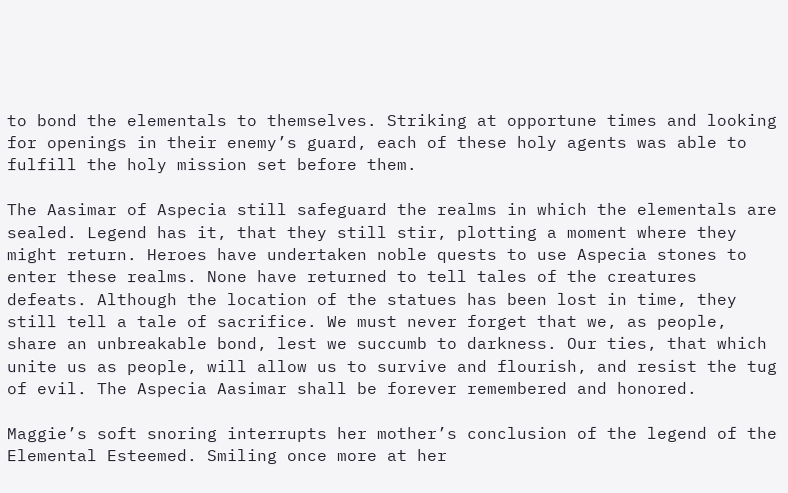to bond the elementals to themselves. Striking at opportune times and looking for openings in their enemy’s guard, each of these holy agents was able to fulfill the holy mission set before them.

The Aasimar of Aspecia still safeguard the realms in which the elementals are sealed. Legend has it, that they still stir, plotting a moment where they might return. Heroes have undertaken noble quests to use Aspecia stones to enter these realms. None have returned to tell tales of the creatures defeats. Although the location of the statues has been lost in time, they still tell a tale of sacrifice. We must never forget that we, as people, share an unbreakable bond, lest we succumb to darkness. Our ties, that which unite us as people, will allow us to survive and flourish, and resist the tug of evil. The Aspecia Aasimar shall be forever remembered and honored.

Maggie’s soft snoring interrupts her mother’s conclusion of the legend of the Elemental Esteemed. Smiling once more at her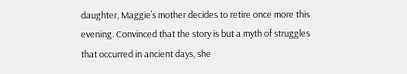daughter, Maggie’s mother decides to retire once more this evening. Convinced that the story is but a myth of struggles that occurred in ancient days, she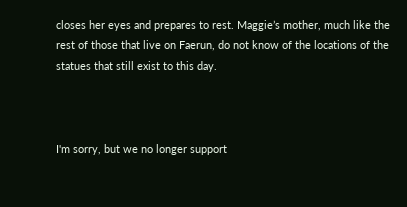closes her eyes and prepares to rest. Maggie’s mother, much like the rest of those that live on Faerun, do not know of the locations of the statues that still exist to this day.



I'm sorry, but we no longer support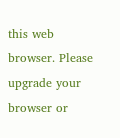this web browser. Please upgrade your browser or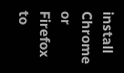install Chrome or Firefox to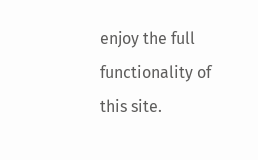enjoy the full functionality of this site.